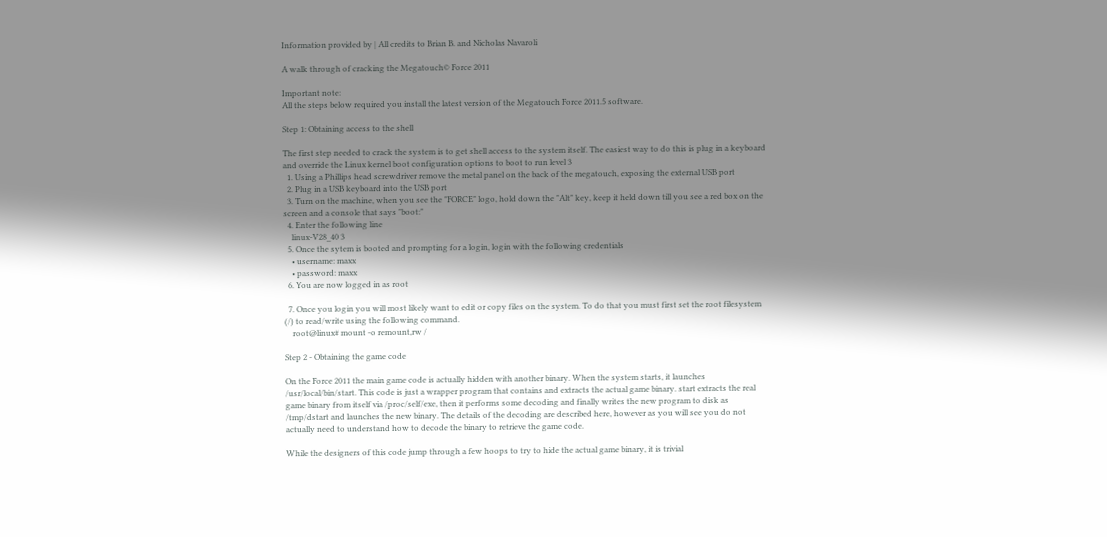Information provided by | All credits to Brian B. and Nicholas Navaroli

A walk through of cracking the Megatouch© Force 2011

Important note:
All the steps below required you install the latest version of the Megatouch Force 2011.5 software.

Step 1: Obtaining access to the shell

The first step needed to crack the system is to get shell access to the system itself. The easiest way to do this is plug in a keyboard and override the Linux kernel boot configuration options to boot to run level 3
  1. Using a Phillips head screwdriver remove the metal panel on the back of the megatouch, exposing the external USB port
  2. Plug in a USB keyboard into the USB port
  3. Turn on the machine, when you see the "FORCE" logo, hold down the "Alt" key, keep it held down till you see a red box on the screen and a console that says "boot:"
  4. Enter the following line
    linux-V28_40 3
  5. Once the sytem is booted and prompting for a login, login with the following credentials
    • username: maxx
    • password: maxx
  6. You are now logged in as root

  7. Once you login you will most likely want to edit or copy files on the system. To do that you must first set the root filesystem (/) to read/write using the following command.
    root@linux# mount -o remount,rw /

Step 2 - Obtaining the game code

On the Force 2011 the main game code is actually hidden with another binary. When the system starts, it launches /usr/local/bin/start. This code is just a wrapper program that contains and extracts the actual game binary. start extracts the real game binary from itself via /proc/self/exe, then it performs some decoding and finally writes the new program to disk as /tmp/dstart and launches the new binary. The details of the decoding are described here, however as you will see you do not actually need to understand how to decode the binary to retrieve the game code.

While the designers of this code jump through a few hoops to try to hide the actual game binary, it is trivial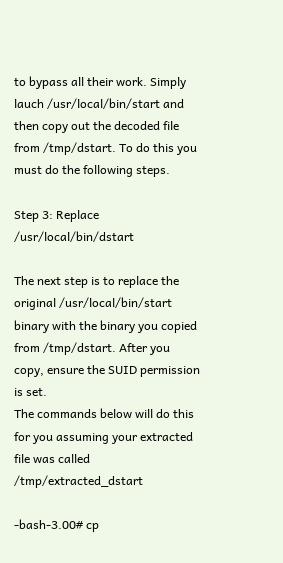to bypass all their work. Simply lauch /usr/local/bin/start and then copy out the decoded file from /tmp/dstart. To do this you must do the following steps.

Step 3: Replace /usr/local/bin/dstart

The next step is to replace the original /usr/local/bin/start binary with the binary you copied from /tmp/dstart. After you copy, ensure the SUID permission is set.
The commands below will do this for you assuming your extracted file was called /tmp/extracted_dstart

-bash-3.00# cp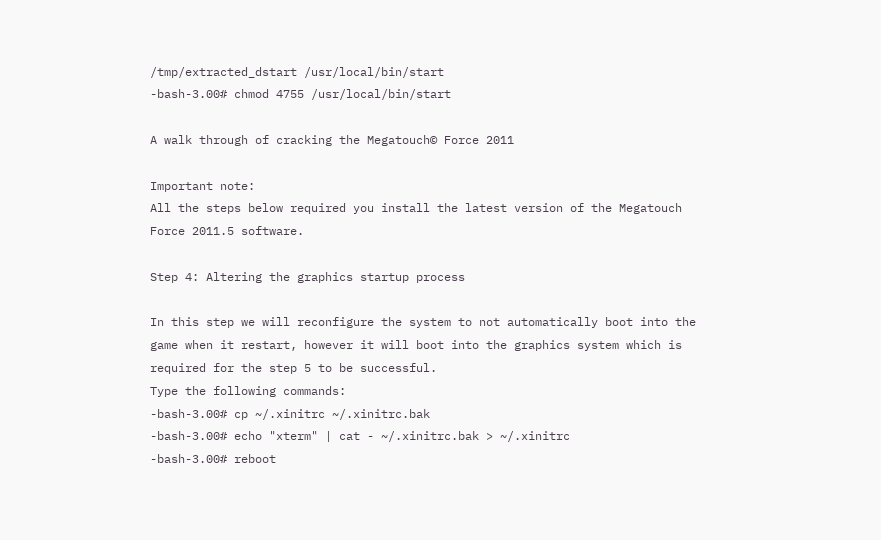/tmp/extracted_dstart /usr/local/bin/start
-bash-3.00# chmod 4755 /usr/local/bin/start

A walk through of cracking the Megatouch© Force 2011

Important note:
All the steps below required you install the latest version of the Megatouch Force 2011.5 software.

Step 4: Altering the graphics startup process

In this step we will reconfigure the system to not automatically boot into the game when it restart, however it will boot into the graphics system which is required for the step 5 to be successful.
Type the following commands:
-bash-3.00# cp ~/.xinitrc ~/.xinitrc.bak
-bash-3.00# echo "xterm" | cat - ~/.xinitrc.bak > ~/.xinitrc
-bash-3.00# reboot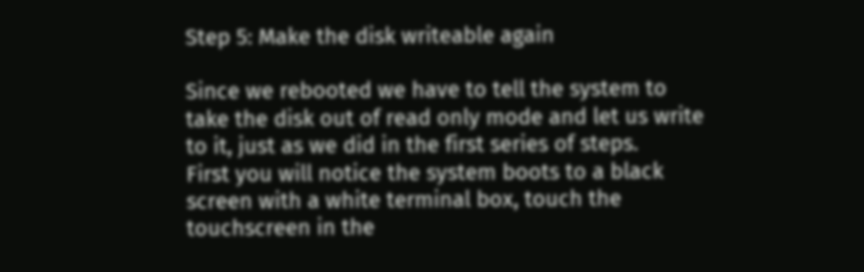Step 5: Make the disk writeable again

Since we rebooted we have to tell the system to take the disk out of read only mode and let us write to it, just as we did in the first series of steps.
First you will notice the system boots to a black screen with a white terminal box, touch the touchscreen in the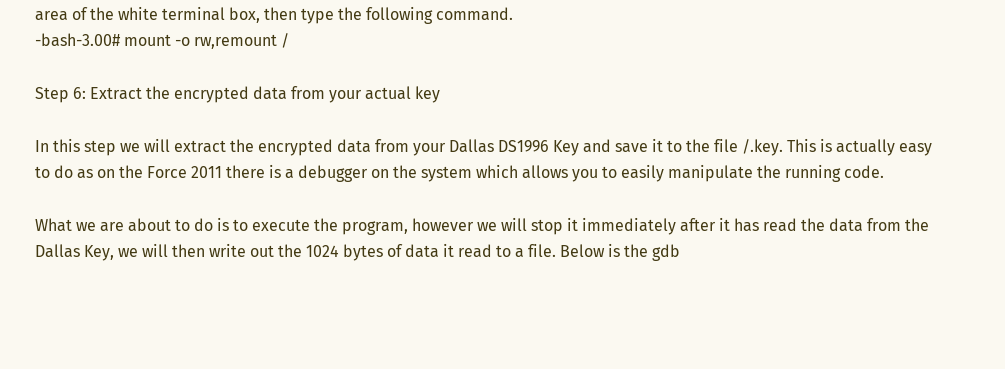area of the white terminal box, then type the following command.
-bash-3.00# mount -o rw,remount /

Step 6: Extract the encrypted data from your actual key

In this step we will extract the encrypted data from your Dallas DS1996 Key and save it to the file /.key. This is actually easy to do as on the Force 2011 there is a debugger on the system which allows you to easily manipulate the running code.

What we are about to do is to execute the program, however we will stop it immediately after it has read the data from the Dallas Key, we will then write out the 1024 bytes of data it read to a file. Below is the gdb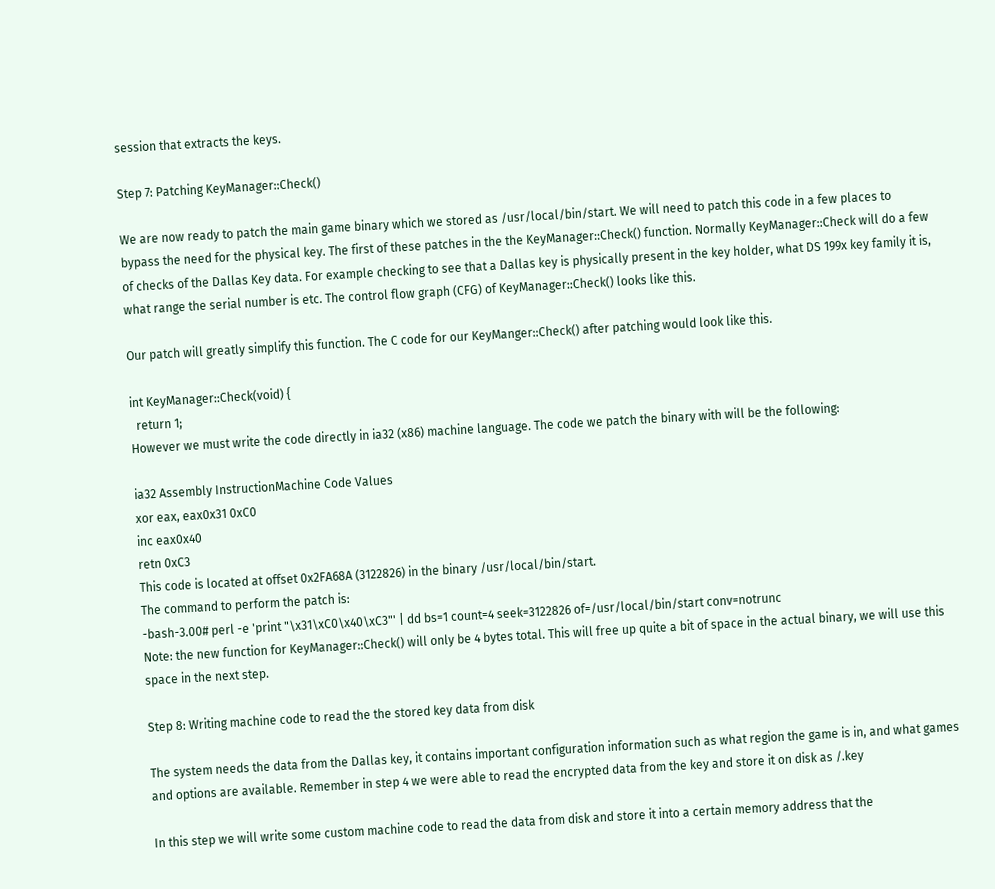session that extracts the keys.

Step 7: Patching KeyManager::Check()

We are now ready to patch the main game binary which we stored as /usr/local/bin/start. We will need to patch this code in a few places to bypass the need for the physical key. The first of these patches in the the KeyManager::Check() function. Normally KeyManager::Check will do a few of checks of the Dallas Key data. For example checking to see that a Dallas key is physically present in the key holder, what DS 199x key family it is, what range the serial number is etc. The control flow graph (CFG) of KeyManager::Check() looks like this.

Our patch will greatly simplify this function. The C code for our KeyManger::Check() after patching would look like this.

int KeyManager::Check(void) {
  return 1;
However we must write the code directly in ia32 (x86) machine language. The code we patch the binary with will be the following:

ia32 Assembly InstructionMachine Code Values
xor eax, eax0x31 0xC0
inc eax0x40
retn 0xC3
This code is located at offset 0x2FA68A (3122826) in the binary /usr/local/bin/start.
The command to perform the patch is:
-bash-3.00# perl -e 'print "\x31\xC0\x40\xC3"' | dd bs=1 count=4 seek=3122826 of=/usr/local/bin/start conv=notrunc
Note: the new function for KeyManager::Check() will only be 4 bytes total. This will free up quite a bit of space in the actual binary, we will use this space in the next step.

Step 8: Writing machine code to read the the stored key data from disk

The system needs the data from the Dallas key, it contains important configuration information such as what region the game is in, and what games and options are available. Remember in step 4 we were able to read the encrypted data from the key and store it on disk as /.key

In this step we will write some custom machine code to read the data from disk and store it into a certain memory address that the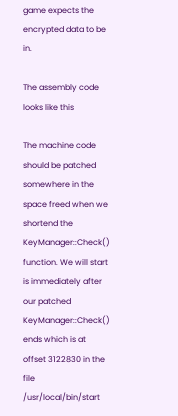game expects the encrypted data to be in.

The assembly code looks like this

The machine code should be patched somewhere in the space freed when we shortend the KeyManager::Check() function. We will start is immediately after our patched KeyManager::Check() ends which is at offset 3122830 in the file /usr/local/bin/start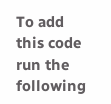To add this code run the following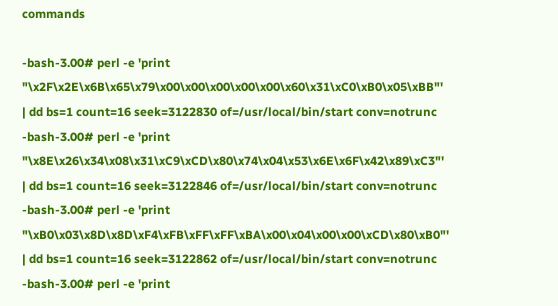commands

-bash-3.00# perl -e 'print "\x2F\x2E\x6B\x65\x79\x00\x00\x00\x00\x00\x60\x31\xC0\xB0\x05\xBB"' | dd bs=1 count=16 seek=3122830 of=/usr/local/bin/start conv=notrunc
-bash-3.00# perl -e 'print "\x8E\x26\x34\x08\x31\xC9\xCD\x80\x74\x04\x53\x6E\x6F\x42\x89\xC3"' | dd bs=1 count=16 seek=3122846 of=/usr/local/bin/start conv=notrunc
-bash-3.00# perl -e 'print "\xB0\x03\x8D\x8D\xF4\xFB\xFF\xFF\xBA\x00\x04\x00\x00\xCD\x80\xB0"' | dd bs=1 count=16 seek=3122862 of=/usr/local/bin/start conv=notrunc
-bash-3.00# perl -e 'print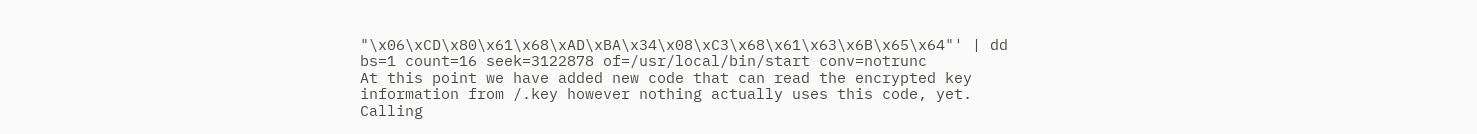"\x06\xCD\x80\x61\x68\xAD\xBA\x34\x08\xC3\x68\x61\x63\x6B\x65\x64"' | dd bs=1 count=16 seek=3122878 of=/usr/local/bin/start conv=notrunc
At this point we have added new code that can read the encrypted key information from /.key however nothing actually uses this code, yet. Calling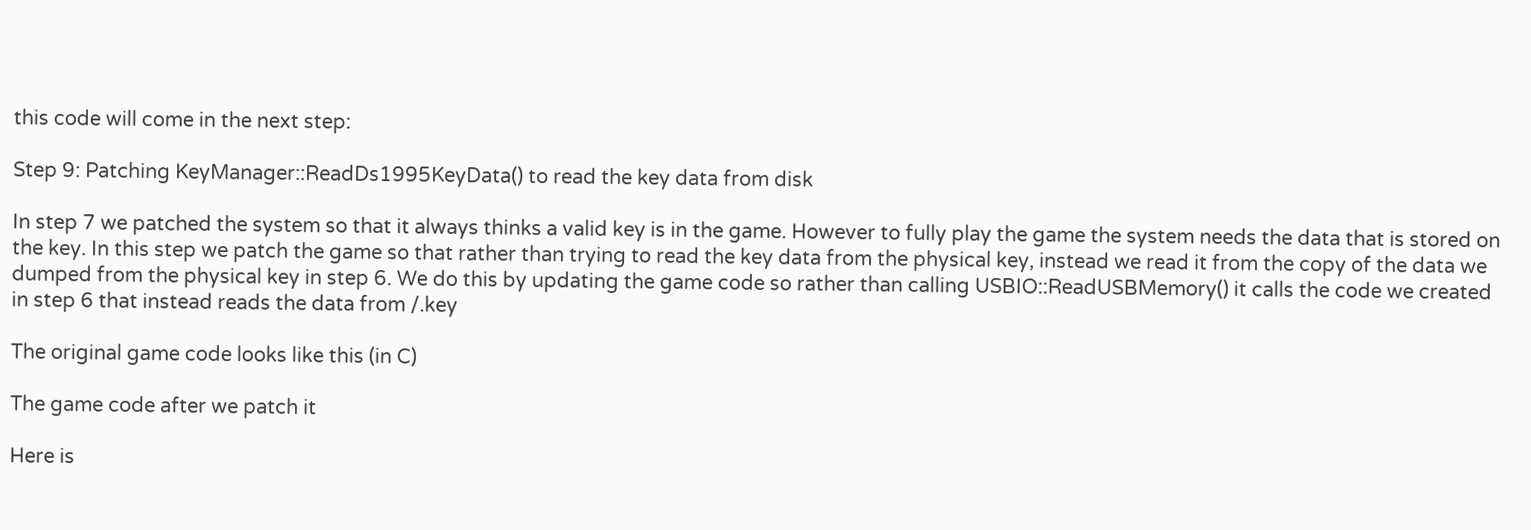this code will come in the next step:

Step 9: Patching KeyManager::ReadDs1995KeyData() to read the key data from disk

In step 7 we patched the system so that it always thinks a valid key is in the game. However to fully play the game the system needs the data that is stored on the key. In this step we patch the game so that rather than trying to read the key data from the physical key, instead we read it from the copy of the data we dumped from the physical key in step 6. We do this by updating the game code so rather than calling USBIO::ReadUSBMemory() it calls the code we created in step 6 that instead reads the data from /.key

The original game code looks like this (in C)

The game code after we patch it

Here is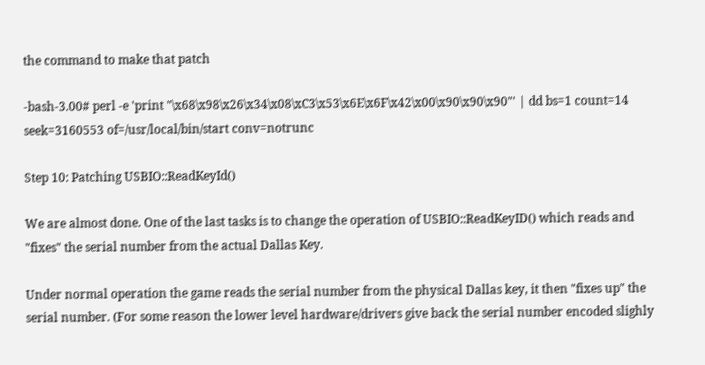the command to make that patch

-bash-3.00# perl -e 'print "\x68\x98\x26\x34\x08\xC3\x53\x6E\x6F\x42\x00\x90\x90\x90"' | dd bs=1 count=14 seek=3160553 of=/usr/local/bin/start conv=notrunc

Step 10: Patching USBIO::ReadKeyId()

We are almost done. One of the last tasks is to change the operation of USBIO::ReadKeyID() which reads and "fixes" the serial number from the actual Dallas Key.

Under normal operation the game reads the serial number from the physical Dallas key, it then "fixes up" the serial number. (For some reason the lower level hardware/drivers give back the serial number encoded slighly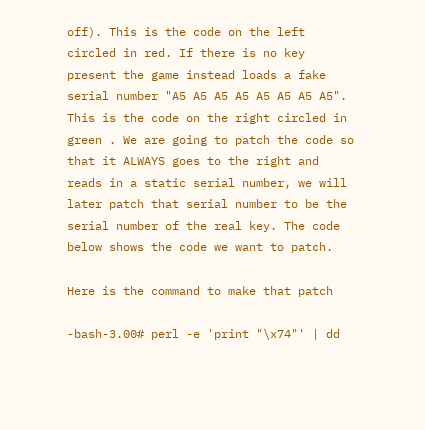off). This is the code on the left circled in red. If there is no key present the game instead loads a fake serial number "A5 A5 A5 A5 A5 A5 A5 A5". This is the code on the right circled in green . We are going to patch the code so that it ALWAYS goes to the right and reads in a static serial number, we will later patch that serial number to be the serial number of the real key. The code below shows the code we want to patch.

Here is the command to make that patch

-bash-3.00# perl -e 'print "\x74"' | dd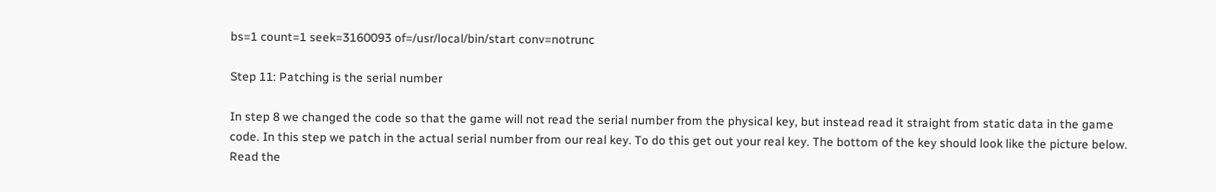bs=1 count=1 seek=3160093 of=/usr/local/bin/start conv=notrunc

Step 11: Patching is the serial number

In step 8 we changed the code so that the game will not read the serial number from the physical key, but instead read it straight from static data in the game code. In this step we patch in the actual serial number from our real key. To do this get out your real key. The bottom of the key should look like the picture below. Read the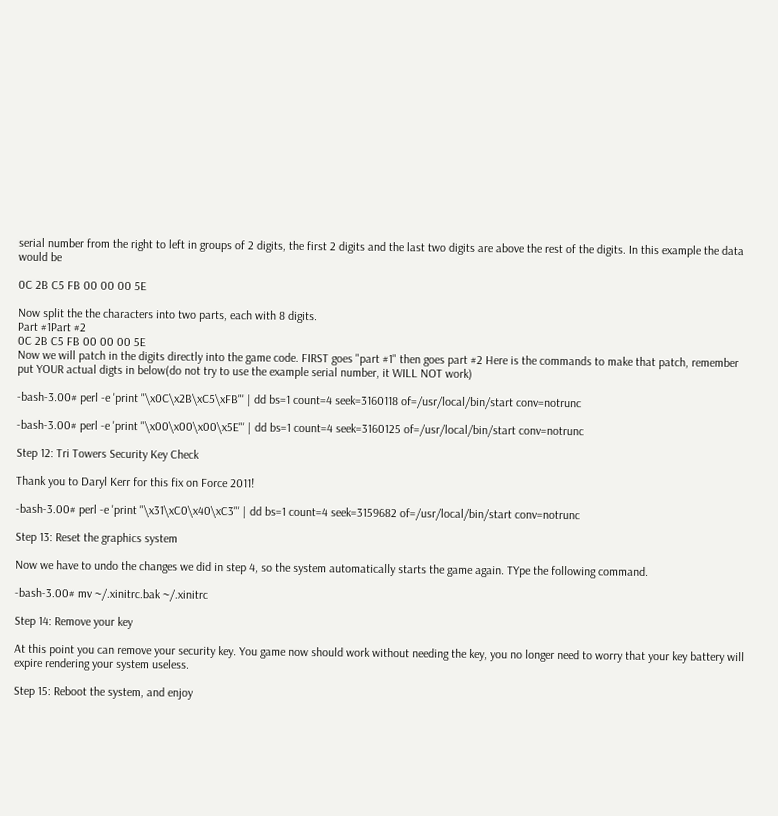serial number from the right to left in groups of 2 digits, the first 2 digits and the last two digits are above the rest of the digits. In this example the data would be

0C 2B C5 FB 00 00 00 5E

Now split the the characters into two parts, each with 8 digits.
Part #1Part #2
0C 2B C5 FB 00 00 00 5E
Now we will patch in the digits directly into the game code. FIRST goes "part #1" then goes part #2 Here is the commands to make that patch, remember put YOUR actual digts in below(do not try to use the example serial number, it WILL NOT work)

-bash-3.00# perl -e 'print "\x0C\x2B\xC5\xFB"' | dd bs=1 count=4 seek=3160118 of=/usr/local/bin/start conv=notrunc

-bash-3.00# perl -e 'print "\x00\x00\x00\x5E"' | dd bs=1 count=4 seek=3160125 of=/usr/local/bin/start conv=notrunc

Step 12: Tri Towers Security Key Check

Thank you to Daryl Kerr for this fix on Force 2011!

-bash-3.00# perl -e 'print "\x31\xC0\x40\xC3"' | dd bs=1 count=4 seek=3159682 of=/usr/local/bin/start conv=notrunc

Step 13: Reset the graphics system

Now we have to undo the changes we did in step 4, so the system automatically starts the game again. TYpe the following command.

-bash-3.00# mv ~/.xinitrc.bak ~/.xinitrc

Step 14: Remove your key

At this point you can remove your security key. You game now should work without needing the key, you no longer need to worry that your key battery will expire rendering your system useless.

Step 15: Reboot the system, and enjoy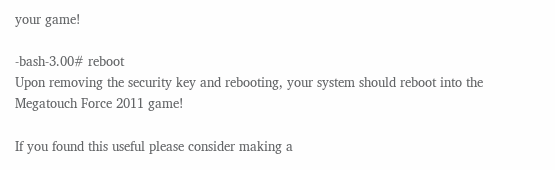your game!

-bash-3.00# reboot
Upon removing the security key and rebooting, your system should reboot into the Megatouch Force 2011 game!

If you found this useful please consider making a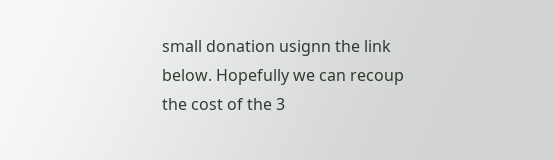small donation usignn the link below. Hopefully we can recoup the cost of the 3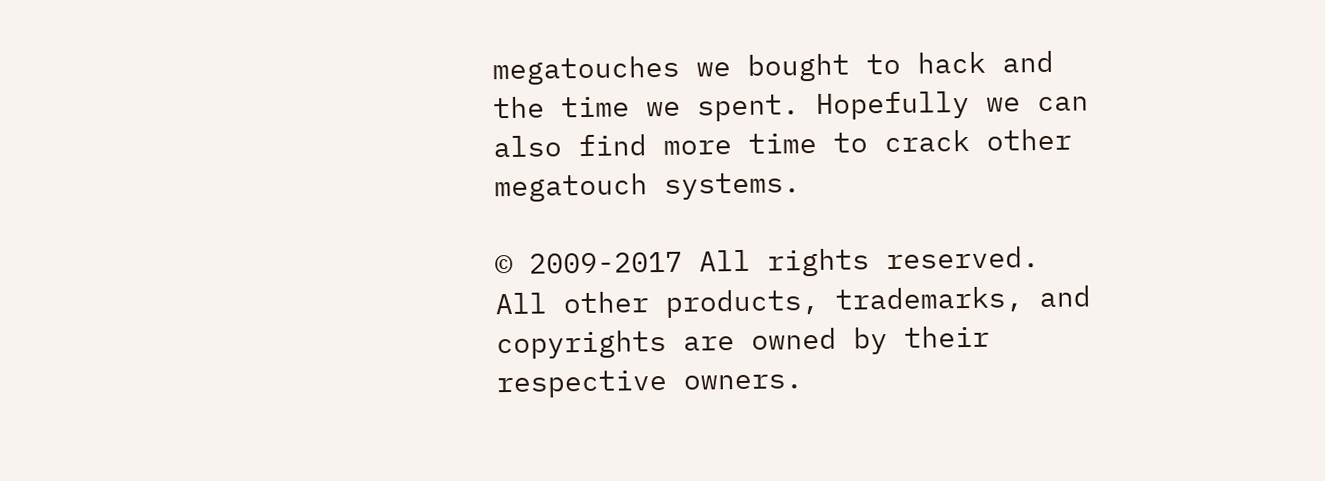megatouches we bought to hack and the time we spent. Hopefully we can also find more time to crack other megatouch systems.

© 2009-2017 All rights reserved.
All other products, trademarks, and copyrights are owned by their respective owners.